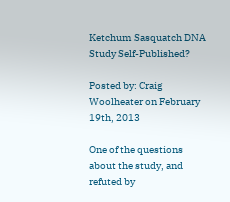Ketchum Sasquatch DNA Study Self-Published?

Posted by: Craig Woolheater on February 19th, 2013

One of the questions about the study, and refuted by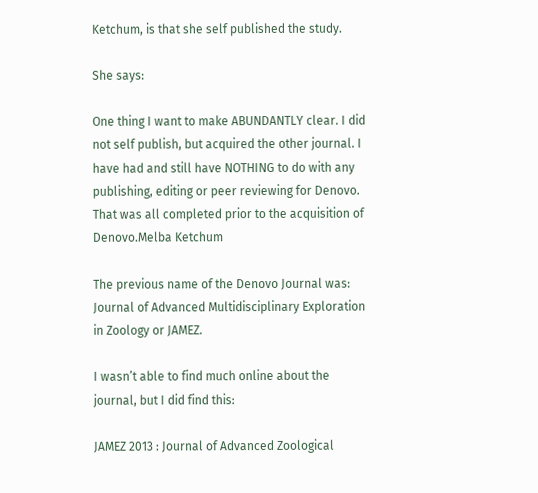Ketchum, is that she self published the study.

She says:

One thing I want to make ABUNDANTLY clear. I did not self publish, but acquired the other journal. I have had and still have NOTHING to do with any publishing, editing or peer reviewing for Denovo. That was all completed prior to the acquisition of Denovo.Melba Ketchum

The previous name of the Denovo Journal was: Journal of Advanced Multidisciplinary Exploration in Zoology or JAMEZ.

I wasn’t able to find much online about the journal, but I did find this:

JAMEZ 2013 : Journal of Advanced Zoological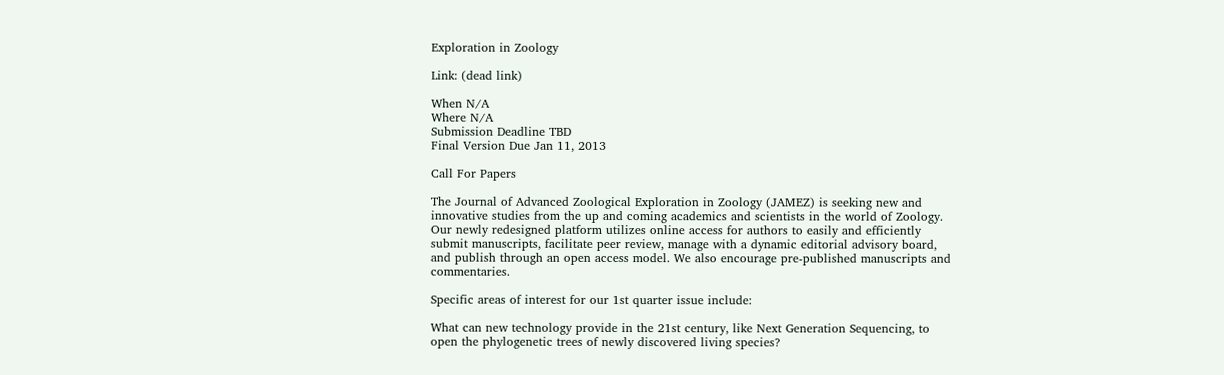Exploration in Zoology

Link: (dead link)

When N/A
Where N/A
Submission Deadline TBD
Final Version Due Jan 11, 2013

Call For Papers

The Journal of Advanced Zoological Exploration in Zoology (JAMEZ) is seeking new and innovative studies from the up and coming academics and scientists in the world of Zoology. Our newly redesigned platform utilizes online access for authors to easily and efficiently submit manuscripts, facilitate peer review, manage with a dynamic editorial advisory board, and publish through an open access model. We also encourage pre-published manuscripts and commentaries.

Specific areas of interest for our 1st quarter issue include:

What can new technology provide in the 21st century, like Next Generation Sequencing, to open the phylogenetic trees of newly discovered living species?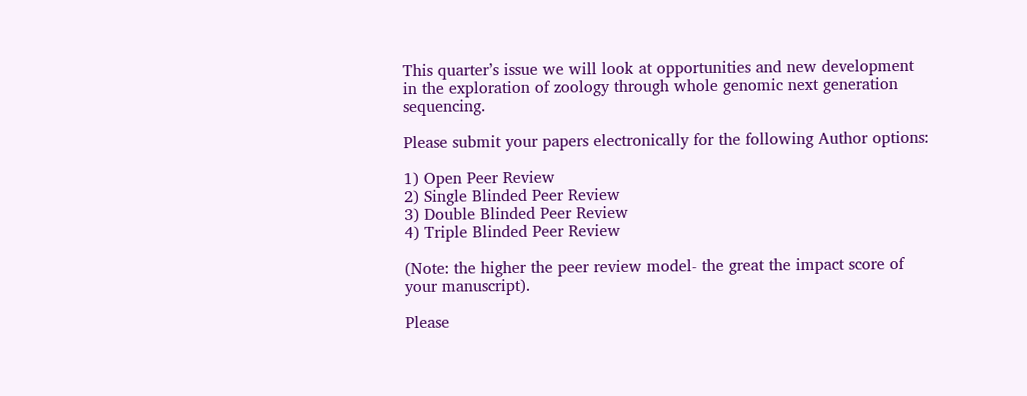This quarter’s issue we will look at opportunities and new development in the exploration of zoology through whole genomic next generation sequencing.

Please submit your papers electronically for the following Author options:

1) Open Peer Review
2) Single Blinded Peer Review
3) Double Blinded Peer Review
4) Triple Blinded Peer Review

(Note: the higher the peer review model- the great the impact score of your manuscript).

Please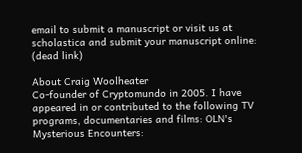email to submit a manuscript or visit us at scholastica and submit your manuscript online: (dead link)

About Craig Woolheater
Co-founder of Cryptomundo in 2005. I have appeared in or contributed to the following TV programs, documentaries and films: OLN's Mysterious Encounters: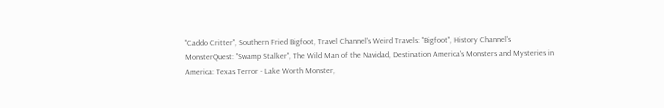"Caddo Critter", Southern Fried Bigfoot, Travel Channel's Weird Travels: "Bigfoot", History Channel's MonsterQuest: "Swamp Stalker", The Wild Man of the Navidad, Destination America's Monsters and Mysteries in America: Texas Terror - Lake Worth Monster,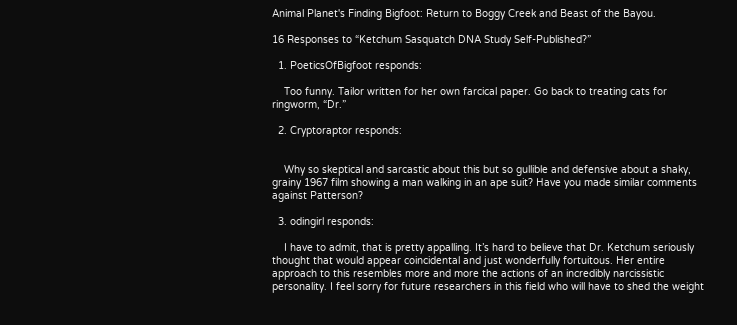Animal Planet's Finding Bigfoot: Return to Boggy Creek and Beast of the Bayou.

16 Responses to “Ketchum Sasquatch DNA Study Self-Published?”

  1. PoeticsOfBigfoot responds:

    Too funny. Tailor written for her own farcical paper. Go back to treating cats for ringworm, “Dr.”

  2. Cryptoraptor responds:


    Why so skeptical and sarcastic about this but so gullible and defensive about a shaky, grainy 1967 film showing a man walking in an ape suit? Have you made similar comments against Patterson?

  3. odingirl responds:

    I have to admit, that is pretty appalling. It’s hard to believe that Dr. Ketchum seriously thought that would appear coincidental and just wonderfully fortuitous. Her entire approach to this resembles more and more the actions of an incredibly narcissistic personality. I feel sorry for future researchers in this field who will have to shed the weight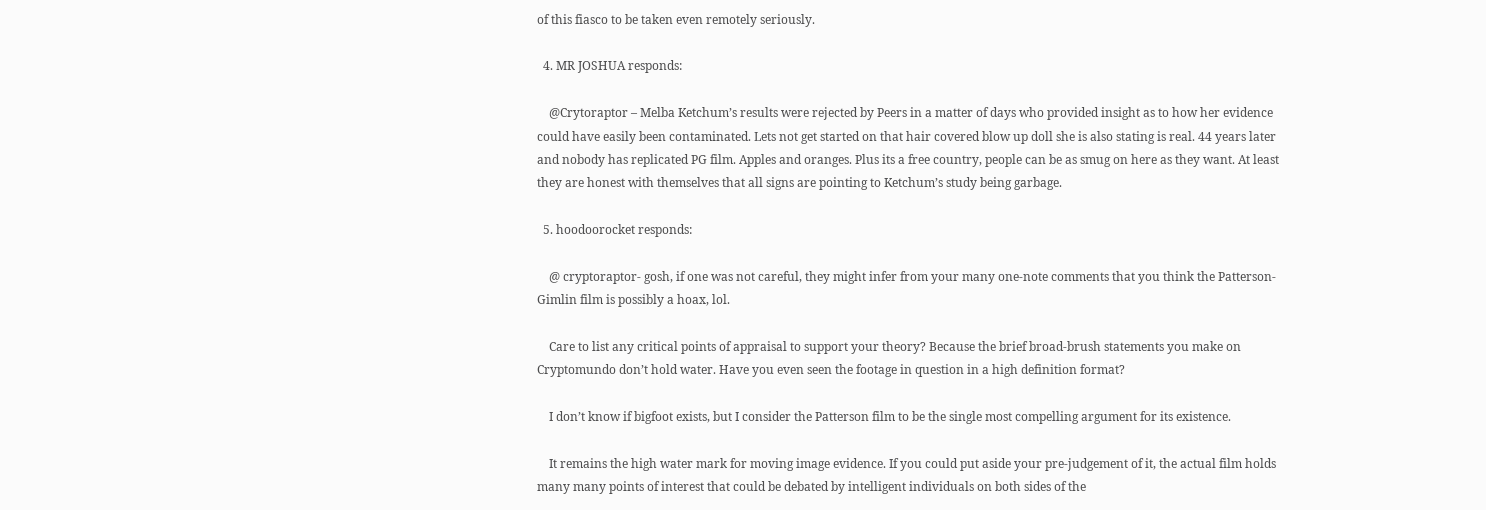of this fiasco to be taken even remotely seriously.

  4. MR JOSHUA responds:

    @Crytoraptor – Melba Ketchum’s results were rejected by Peers in a matter of days who provided insight as to how her evidence could have easily been contaminated. Lets not get started on that hair covered blow up doll she is also stating is real. 44 years later and nobody has replicated PG film. Apples and oranges. Plus its a free country, people can be as smug on here as they want. At least they are honest with themselves that all signs are pointing to Ketchum’s study being garbage.

  5. hoodoorocket responds:

    @ cryptoraptor- gosh, if one was not careful, they might infer from your many one-note comments that you think the Patterson-Gimlin film is possibly a hoax, lol.

    Care to list any critical points of appraisal to support your theory? Because the brief broad-brush statements you make on Cryptomundo don’t hold water. Have you even seen the footage in question in a high definition format?

    I don’t know if bigfoot exists, but I consider the Patterson film to be the single most compelling argument for its existence.

    It remains the high water mark for moving image evidence. If you could put aside your pre-judgement of it, the actual film holds many many points of interest that could be debated by intelligent individuals on both sides of the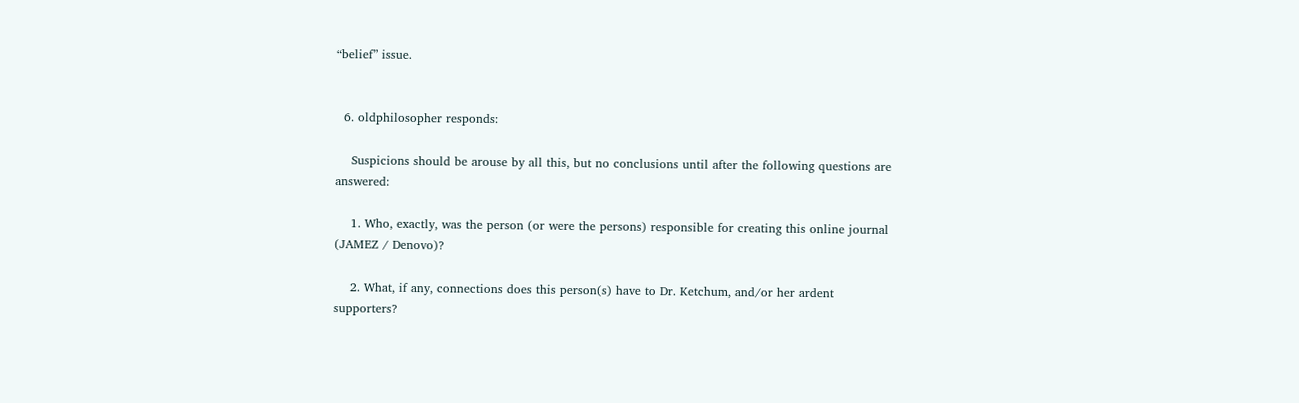“belief” issue.


  6. oldphilosopher responds:

    Suspicions should be arouse by all this, but no conclusions until after the following questions are answered:

    1. Who, exactly, was the person (or were the persons) responsible for creating this online journal (JAMEZ / Denovo)?

    2. What, if any, connections does this person(s) have to Dr. Ketchum, and/or her ardent supporters?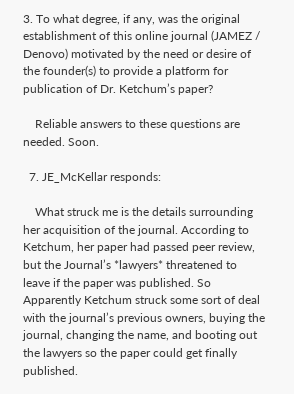3. To what degree, if any, was the original establishment of this online journal (JAMEZ / Denovo) motivated by the need or desire of the founder(s) to provide a platform for publication of Dr. Ketchum’s paper?

    Reliable answers to these questions are needed. Soon.

  7. JE_McKellar responds:

    What struck me is the details surrounding her acquisition of the journal. According to Ketchum, her paper had passed peer review, but the Journal’s *lawyers* threatened to leave if the paper was published. So Apparently Ketchum struck some sort of deal with the journal’s previous owners, buying the journal, changing the name, and booting out the lawyers so the paper could get finally published.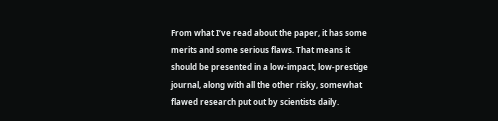From what I’ve read about the paper, it has some merits and some serious flaws. That means it should be presented in a low-impact, low-prestige journal, along with all the other risky, somewhat flawed research put out by scientists daily.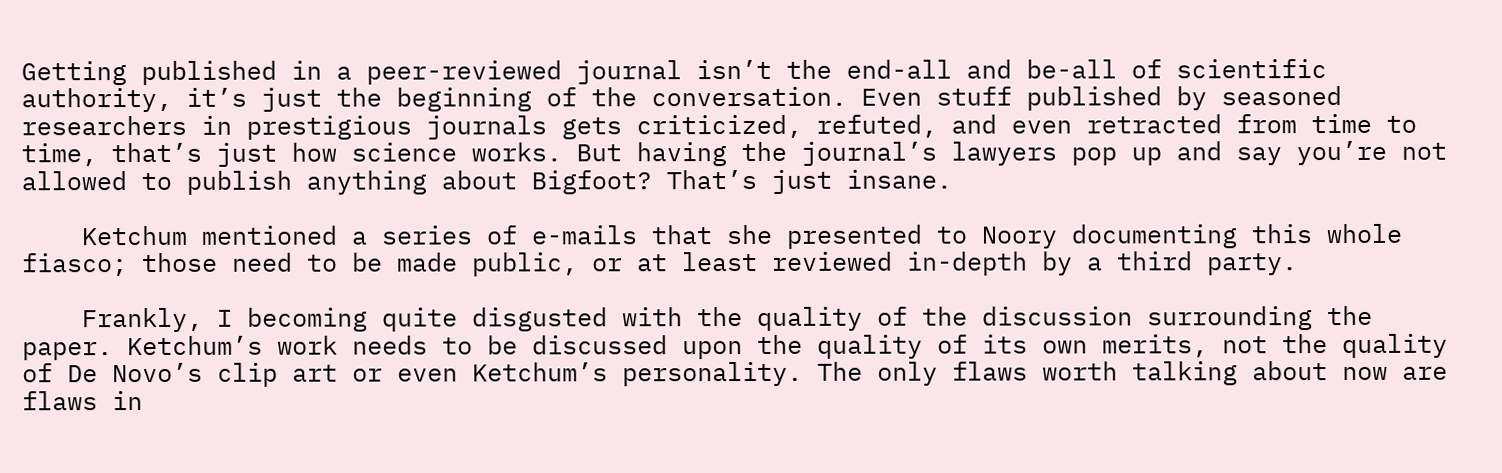Getting published in a peer-reviewed journal isn’t the end-all and be-all of scientific authority, it’s just the beginning of the conversation. Even stuff published by seasoned researchers in prestigious journals gets criticized, refuted, and even retracted from time to time, that’s just how science works. But having the journal’s lawyers pop up and say you’re not allowed to publish anything about Bigfoot? That’s just insane.

    Ketchum mentioned a series of e-mails that she presented to Noory documenting this whole fiasco; those need to be made public, or at least reviewed in-depth by a third party.

    Frankly, I becoming quite disgusted with the quality of the discussion surrounding the paper. Ketchum’s work needs to be discussed upon the quality of its own merits, not the quality of De Novo’s clip art or even Ketchum’s personality. The only flaws worth talking about now are flaws in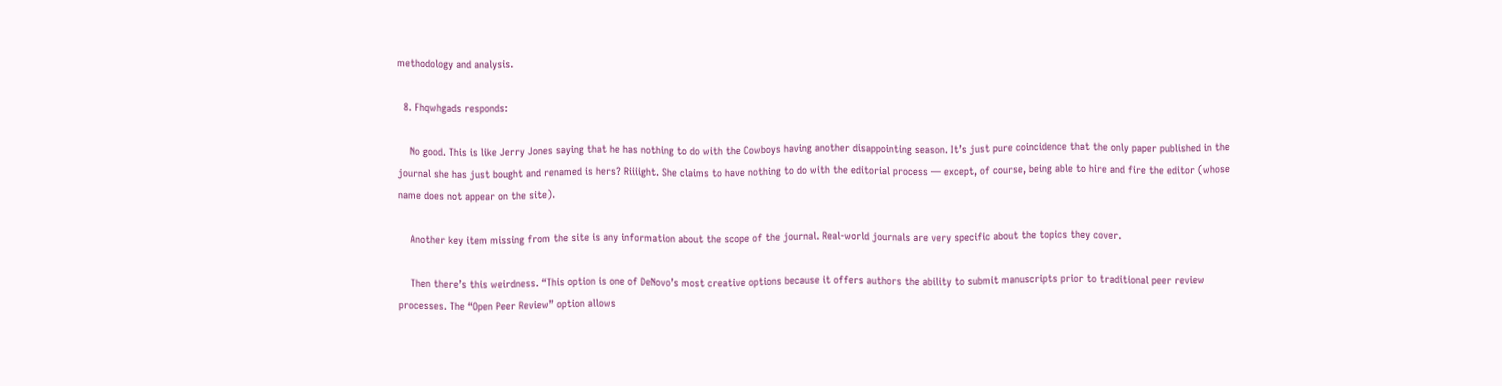methodology and analysis.

  8. Fhqwhgads responds:

    No good. This is like Jerry Jones saying that he has nothing to do with the Cowboys having another disappointing season. It’s just pure coincidence that the only paper published in the journal she has just bought and renamed is hers? Riiiight. She claims to have nothing to do with the editorial process — except, of course, being able to hire and fire the editor (whose name does not appear on the site).

    Another key item missing from the site is any information about the scope of the journal. Real-world journals are very specific about the topics they cover.

    Then there’s this weirdness. “This option is one of DeNovo’s most creative options because it offers authors the ability to submit manuscripts prior to traditional peer review processes. The “Open Peer Review” option allows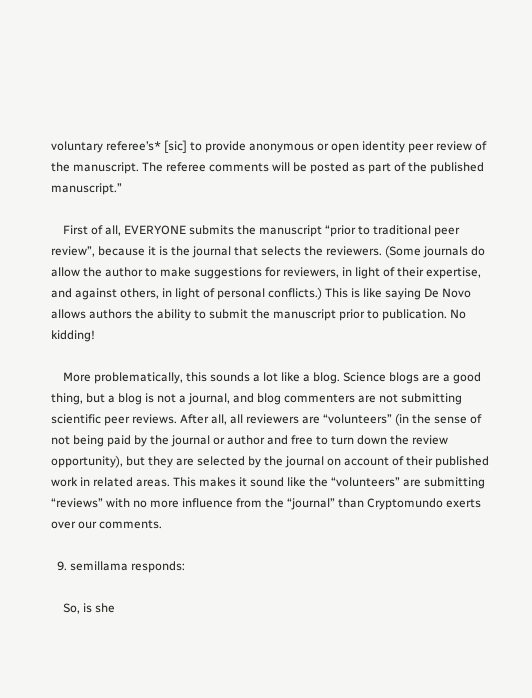voluntary referee’s* [sic] to provide anonymous or open identity peer review of the manuscript. The referee comments will be posted as part of the published manuscript.”

    First of all, EVERYONE submits the manuscript “prior to traditional peer review”, because it is the journal that selects the reviewers. (Some journals do allow the author to make suggestions for reviewers, in light of their expertise, and against others, in light of personal conflicts.) This is like saying De Novo allows authors the ability to submit the manuscript prior to publication. No kidding!

    More problematically, this sounds a lot like a blog. Science blogs are a good thing, but a blog is not a journal, and blog commenters are not submitting scientific peer reviews. After all, all reviewers are “volunteers” (in the sense of not being paid by the journal or author and free to turn down the review opportunity), but they are selected by the journal on account of their published work in related areas. This makes it sound like the “volunteers” are submitting “reviews” with no more influence from the “journal” than Cryptomundo exerts over our comments.

  9. semillama responds:

    So, is she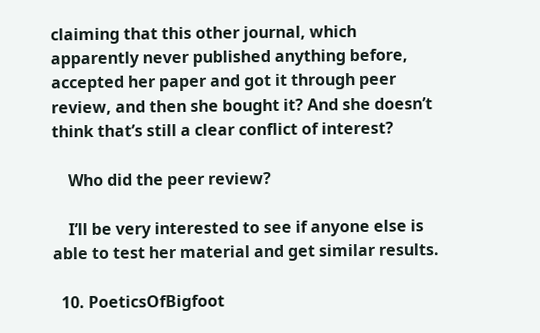claiming that this other journal, which apparently never published anything before, accepted her paper and got it through peer review, and then she bought it? And she doesn’t think that’s still a clear conflict of interest?

    Who did the peer review?

    I’ll be very interested to see if anyone else is able to test her material and get similar results.

  10. PoeticsOfBigfoot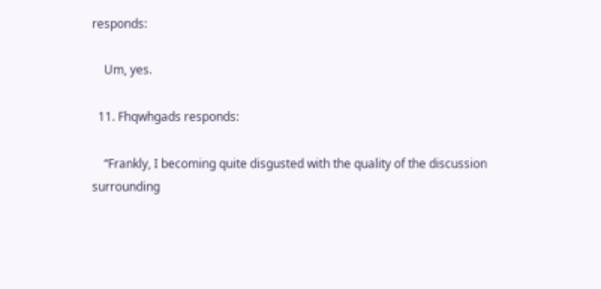responds:

    Um, yes.

  11. Fhqwhgads responds:

    “Frankly, I becoming quite disgusted with the quality of the discussion surrounding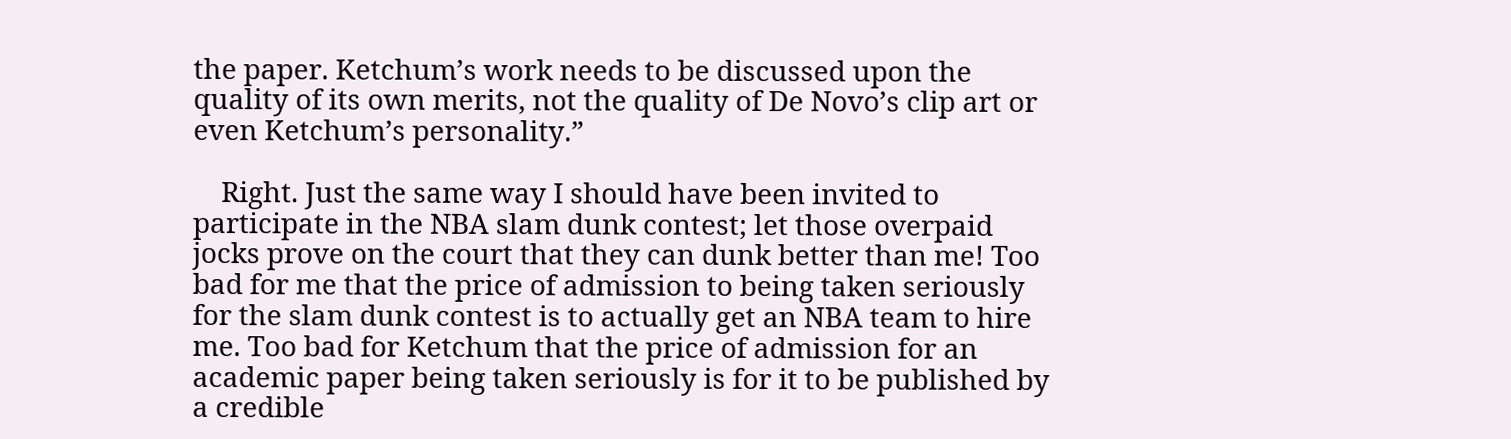the paper. Ketchum’s work needs to be discussed upon the quality of its own merits, not the quality of De Novo’s clip art or even Ketchum’s personality.”

    Right. Just the same way I should have been invited to participate in the NBA slam dunk contest; let those overpaid jocks prove on the court that they can dunk better than me! Too bad for me that the price of admission to being taken seriously for the slam dunk contest is to actually get an NBA team to hire me. Too bad for Ketchum that the price of admission for an academic paper being taken seriously is for it to be published by a credible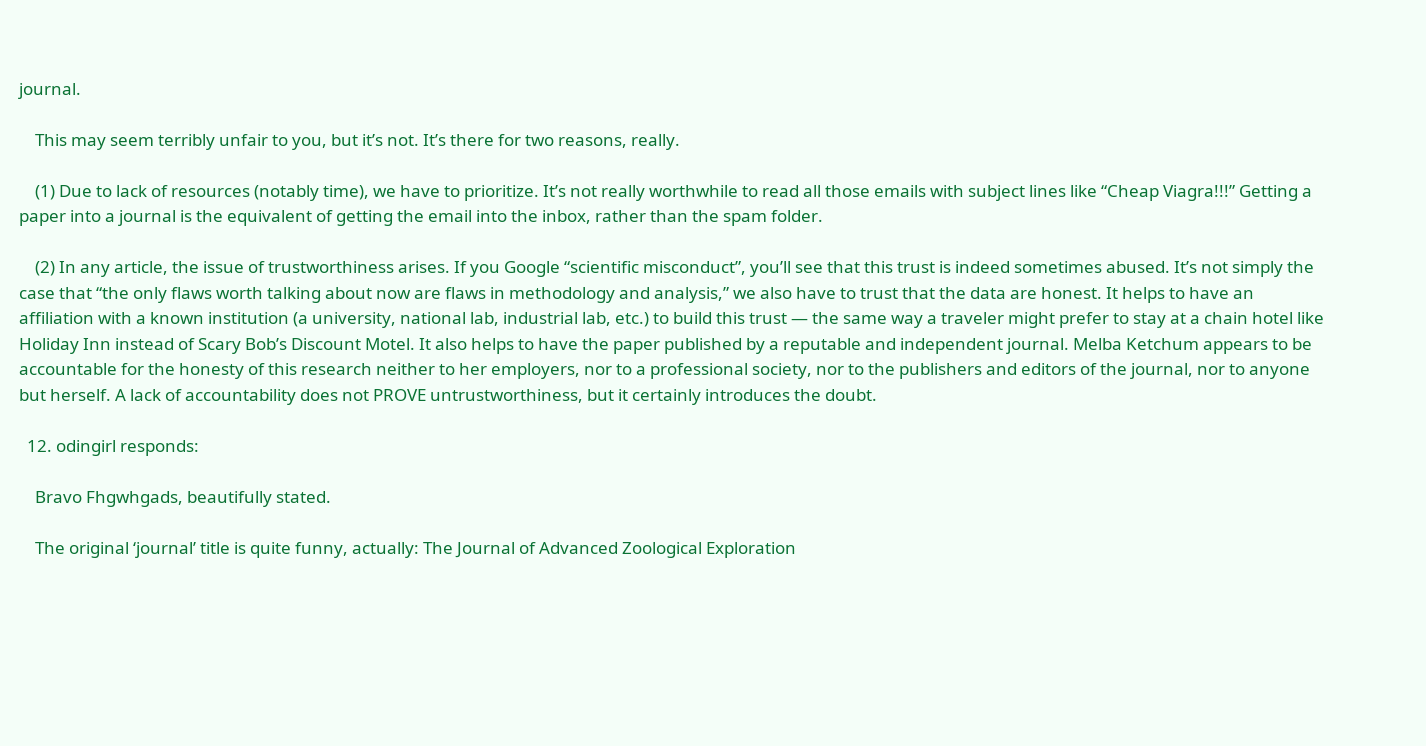journal.

    This may seem terribly unfair to you, but it’s not. It’s there for two reasons, really.

    (1) Due to lack of resources (notably time), we have to prioritize. It’s not really worthwhile to read all those emails with subject lines like “Cheap Viagra!!!” Getting a paper into a journal is the equivalent of getting the email into the inbox, rather than the spam folder.

    (2) In any article, the issue of trustworthiness arises. If you Google “scientific misconduct”, you’ll see that this trust is indeed sometimes abused. It’s not simply the case that “the only flaws worth talking about now are flaws in methodology and analysis,” we also have to trust that the data are honest. It helps to have an affiliation with a known institution (a university, national lab, industrial lab, etc.) to build this trust — the same way a traveler might prefer to stay at a chain hotel like Holiday Inn instead of Scary Bob’s Discount Motel. It also helps to have the paper published by a reputable and independent journal. Melba Ketchum appears to be accountable for the honesty of this research neither to her employers, nor to a professional society, nor to the publishers and editors of the journal, nor to anyone but herself. A lack of accountability does not PROVE untrustworthiness, but it certainly introduces the doubt.

  12. odingirl responds:

    Bravo Fhgwhgads, beautifully stated.

    The original ‘journal’ title is quite funny, actually: The Journal of Advanced Zoological Exploration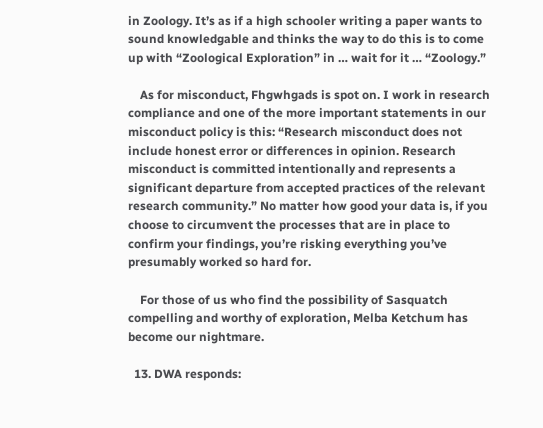in Zoology. It’s as if a high schooler writing a paper wants to sound knowledgable and thinks the way to do this is to come up with “Zoological Exploration” in … wait for it … “Zoology.”

    As for misconduct, Fhgwhgads is spot on. I work in research compliance and one of the more important statements in our misconduct policy is this: “Research misconduct does not include honest error or differences in opinion. Research misconduct is committed intentionally and represents a significant departure from accepted practices of the relevant research community.” No matter how good your data is, if you choose to circumvent the processes that are in place to confirm your findings, you’re risking everything you’ve presumably worked so hard for.

    For those of us who find the possibility of Sasquatch compelling and worthy of exploration, Melba Ketchum has become our nightmare.

  13. DWA responds: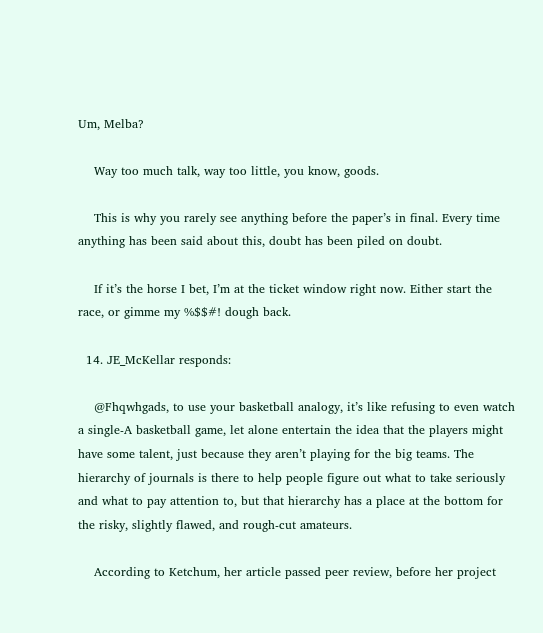Um, Melba?

    Way too much talk, way too little, you know, goods.

    This is why you rarely see anything before the paper’s in final. Every time anything has been said about this, doubt has been piled on doubt.

    If it’s the horse I bet, I’m at the ticket window right now. Either start the race, or gimme my %$$#! dough back.

  14. JE_McKellar responds:

    @Fhqwhgads, to use your basketball analogy, it’s like refusing to even watch a single-A basketball game, let alone entertain the idea that the players might have some talent, just because they aren’t playing for the big teams. The hierarchy of journals is there to help people figure out what to take seriously and what to pay attention to, but that hierarchy has a place at the bottom for the risky, slightly flawed, and rough-cut amateurs.

    According to Ketchum, her article passed peer review, before her project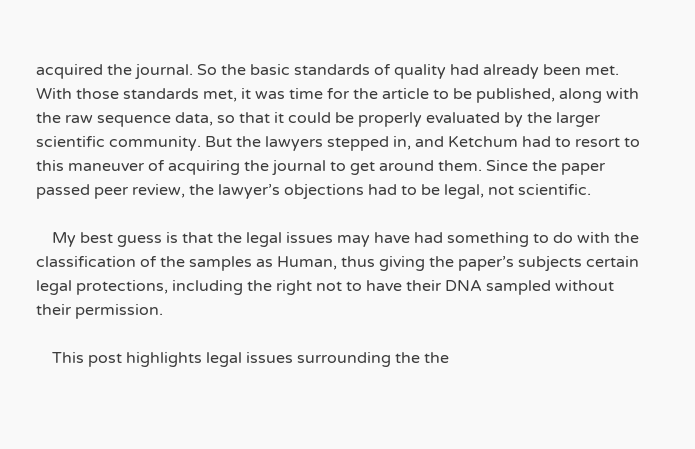acquired the journal. So the basic standards of quality had already been met. With those standards met, it was time for the article to be published, along with the raw sequence data, so that it could be properly evaluated by the larger scientific community. But the lawyers stepped in, and Ketchum had to resort to this maneuver of acquiring the journal to get around them. Since the paper passed peer review, the lawyer’s objections had to be legal, not scientific.

    My best guess is that the legal issues may have had something to do with the classification of the samples as Human, thus giving the paper’s subjects certain legal protections, including the right not to have their DNA sampled without their permission.

    This post highlights legal issues surrounding the the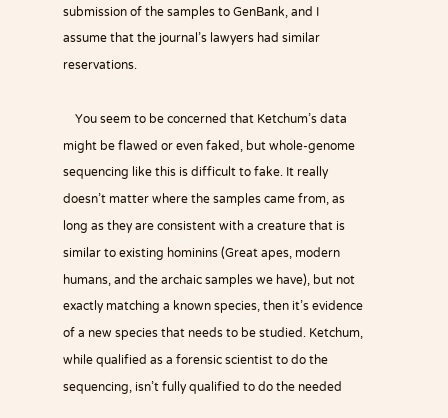submission of the samples to GenBank, and I assume that the journal’s lawyers had similar reservations.

    You seem to be concerned that Ketchum’s data might be flawed or even faked, but whole-genome sequencing like this is difficult to fake. It really doesn’t matter where the samples came from, as long as they are consistent with a creature that is similar to existing hominins (Great apes, modern humans, and the archaic samples we have), but not exactly matching a known species, then it’s evidence of a new species that needs to be studied. Ketchum, while qualified as a forensic scientist to do the sequencing, isn’t fully qualified to do the needed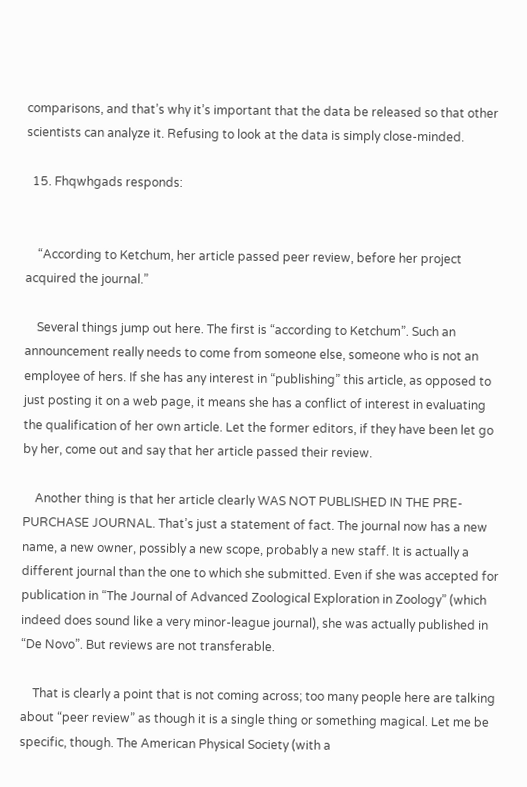comparisons, and that’s why it’s important that the data be released so that other scientists can analyze it. Refusing to look at the data is simply close-minded.

  15. Fhqwhgads responds:


    “According to Ketchum, her article passed peer review, before her project acquired the journal.”

    Several things jump out here. The first is “according to Ketchum”. Such an announcement really needs to come from someone else, someone who is not an employee of hers. If she has any interest in “publishing” this article, as opposed to just posting it on a web page, it means she has a conflict of interest in evaluating the qualification of her own article. Let the former editors, if they have been let go by her, come out and say that her article passed their review.

    Another thing is that her article clearly WAS NOT PUBLISHED IN THE PRE-PURCHASE JOURNAL. That’s just a statement of fact. The journal now has a new name, a new owner, possibly a new scope, probably a new staff. It is actually a different journal than the one to which she submitted. Even if she was accepted for publication in “The Journal of Advanced Zoological Exploration in Zoology” (which indeed does sound like a very minor-league journal), she was actually published in “De Novo”. But reviews are not transferable.

    That is clearly a point that is not coming across; too many people here are talking about “peer review” as though it is a single thing or something magical. Let me be specific, though. The American Physical Society (with a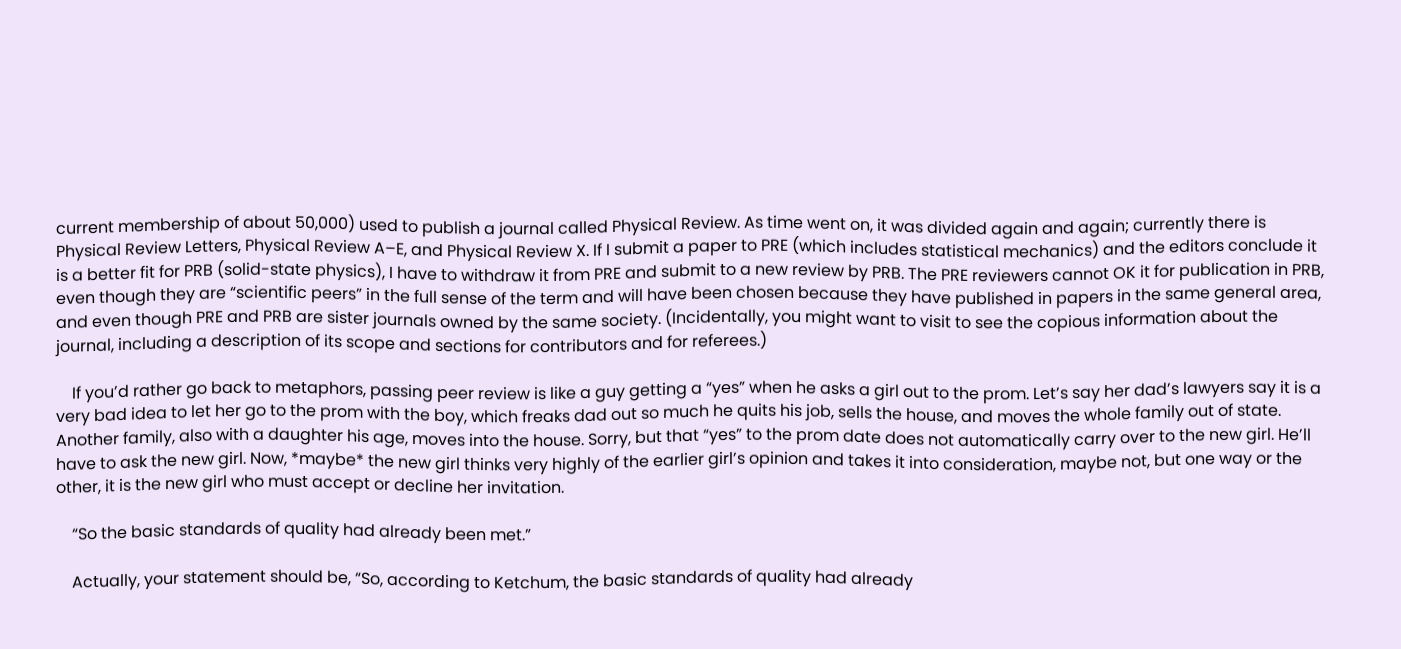current membership of about 50,000) used to publish a journal called Physical Review. As time went on, it was divided again and again; currently there is Physical Review Letters, Physical Review A–E, and Physical Review X. If I submit a paper to PRE (which includes statistical mechanics) and the editors conclude it is a better fit for PRB (solid-state physics), I have to withdraw it from PRE and submit to a new review by PRB. The PRE reviewers cannot OK it for publication in PRB, even though they are “scientific peers” in the full sense of the term and will have been chosen because they have published in papers in the same general area, and even though PRE and PRB are sister journals owned by the same society. (Incidentally, you might want to visit to see the copious information about the journal, including a description of its scope and sections for contributors and for referees.)

    If you’d rather go back to metaphors, passing peer review is like a guy getting a “yes” when he asks a girl out to the prom. Let’s say her dad’s lawyers say it is a very bad idea to let her go to the prom with the boy, which freaks dad out so much he quits his job, sells the house, and moves the whole family out of state. Another family, also with a daughter his age, moves into the house. Sorry, but that “yes” to the prom date does not automatically carry over to the new girl. He’ll have to ask the new girl. Now, *maybe* the new girl thinks very highly of the earlier girl’s opinion and takes it into consideration, maybe not, but one way or the other, it is the new girl who must accept or decline her invitation.

    “So the basic standards of quality had already been met.”

    Actually, your statement should be, “So, according to Ketchum, the basic standards of quality had already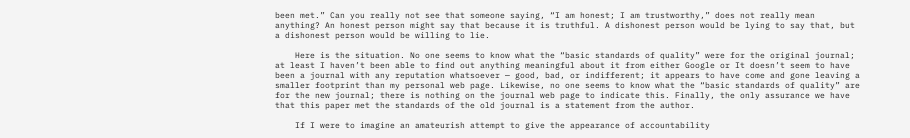been met.” Can you really not see that someone saying, “I am honest; I am trustworthy,” does not really mean anything? An honest person might say that because it is truthful. A dishonest person would be lying to say that, but a dishonest person would be willing to lie.

    Here is the situation. No one seems to know what the “basic standards of quality” were for the original journal; at least I haven’t been able to find out anything meaningful about it from either Google or It doesn’t seem to have been a journal with any reputation whatsoever — good, bad, or indifferent; it appears to have come and gone leaving a smaller footprint than my personal web page. Likewise, no one seems to know what the “basic standards of quality” are for the new journal; there is nothing on the journal web page to indicate this. Finally, the only assurance we have that this paper met the standards of the old journal is a statement from the author.

    If I were to imagine an amateurish attempt to give the appearance of accountability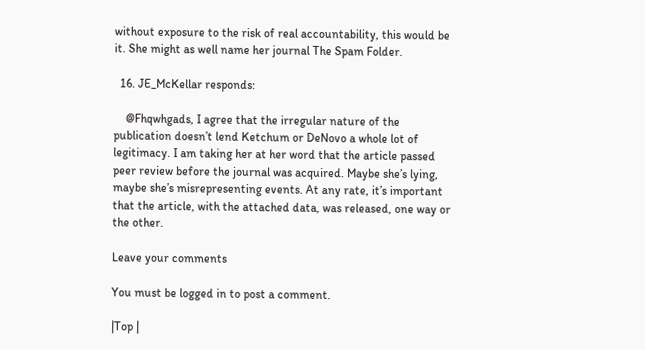without exposure to the risk of real accountability, this would be it. She might as well name her journal The Spam Folder.

  16. JE_McKellar responds:

    @Fhqwhgads, I agree that the irregular nature of the publication doesn’t lend Ketchum or DeNovo a whole lot of legitimacy. I am taking her at her word that the article passed peer review before the journal was acquired. Maybe she’s lying, maybe she’s misrepresenting events. At any rate, it’s important that the article, with the attached data, was released, one way or the other.

Leave your comments

You must be logged in to post a comment.

|Top |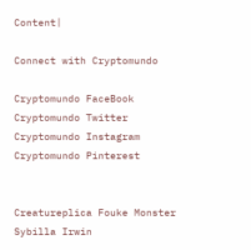Content|

Connect with Cryptomundo

Cryptomundo FaceBook Cryptomundo Twitter Cryptomundo Instagram Cryptomundo Pinterest


Creatureplica Fouke Monster Sybilla Irwin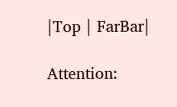|Top | FarBar|

Attention: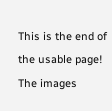This is the end of the usable page!
The images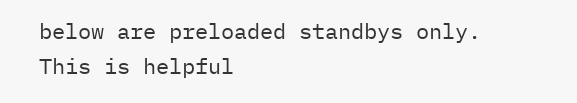below are preloaded standbys only.
This is helpful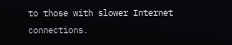to those with slower Internet connections.